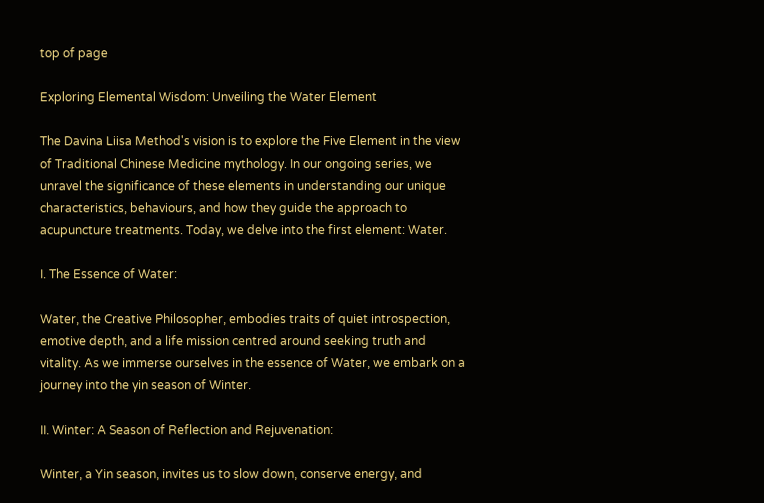top of page

Exploring Elemental Wisdom: Unveiling the Water Element

The Davina Liisa Method's vision is to explore the Five Element in the view of Traditional Chinese Medicine mythology. In our ongoing series, we unravel the significance of these elements in understanding our unique characteristics, behaviours, and how they guide the approach to acupuncture treatments. Today, we delve into the first element: Water.

I. The Essence of Water:

Water, the Creative Philosopher, embodies traits of quiet introspection, emotive depth, and a life mission centred around seeking truth and vitality. As we immerse ourselves in the essence of Water, we embark on a journey into the yin season of Winter.

II. Winter: A Season of Reflection and Rejuvenation:

Winter, a Yin season, invites us to slow down, conserve energy, and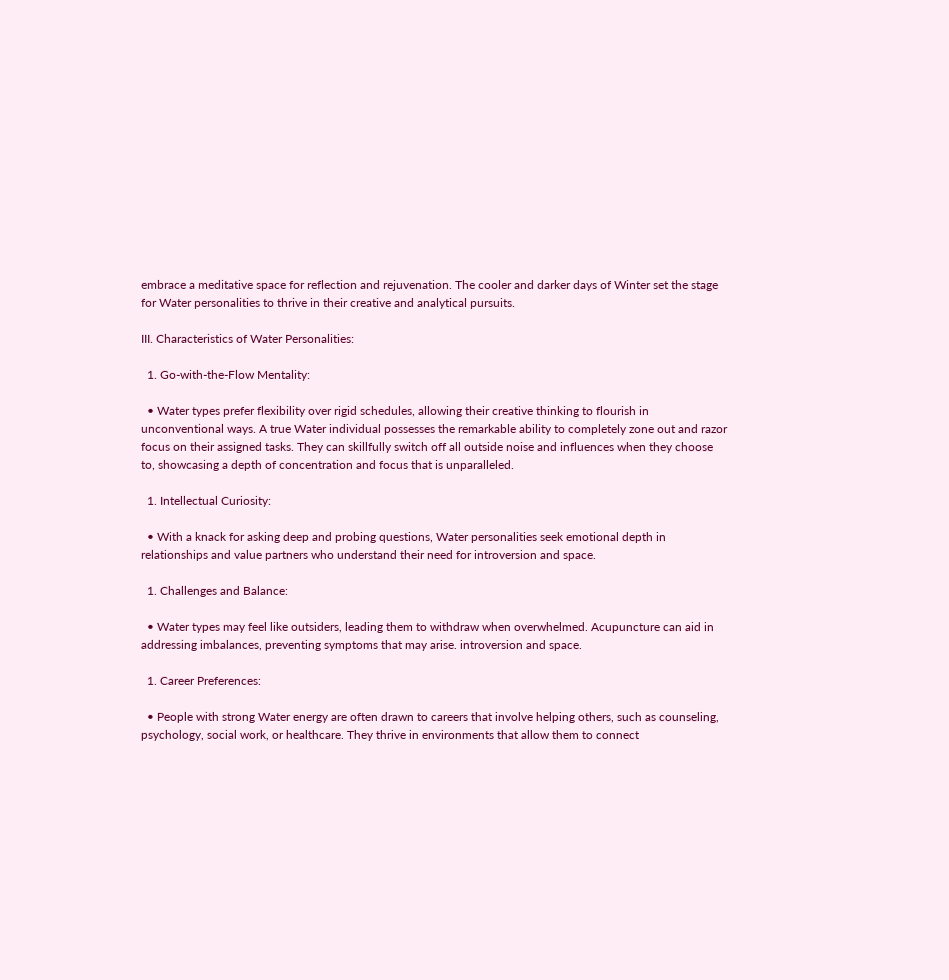embrace a meditative space for reflection and rejuvenation. The cooler and darker days of Winter set the stage for Water personalities to thrive in their creative and analytical pursuits.

III. Characteristics of Water Personalities:

  1. Go-with-the-Flow Mentality:

  • Water types prefer flexibility over rigid schedules, allowing their creative thinking to flourish in unconventional ways. A true Water individual possesses the remarkable ability to completely zone out and razor focus on their assigned tasks. They can skillfully switch off all outside noise and influences when they choose to, showcasing a depth of concentration and focus that is unparalleled.

  1. Intellectual Curiosity:

  • With a knack for asking deep and probing questions, Water personalities seek emotional depth in relationships and value partners who understand their need for introversion and space.

  1. Challenges and Balance:

  • Water types may feel like outsiders, leading them to withdraw when overwhelmed. Acupuncture can aid in addressing imbalances, preventing symptoms that may arise. introversion and space.

  1. Career Preferences:

  • People with strong Water energy are often drawn to careers that involve helping others, such as counseling, psychology, social work, or healthcare. They thrive in environments that allow them to connect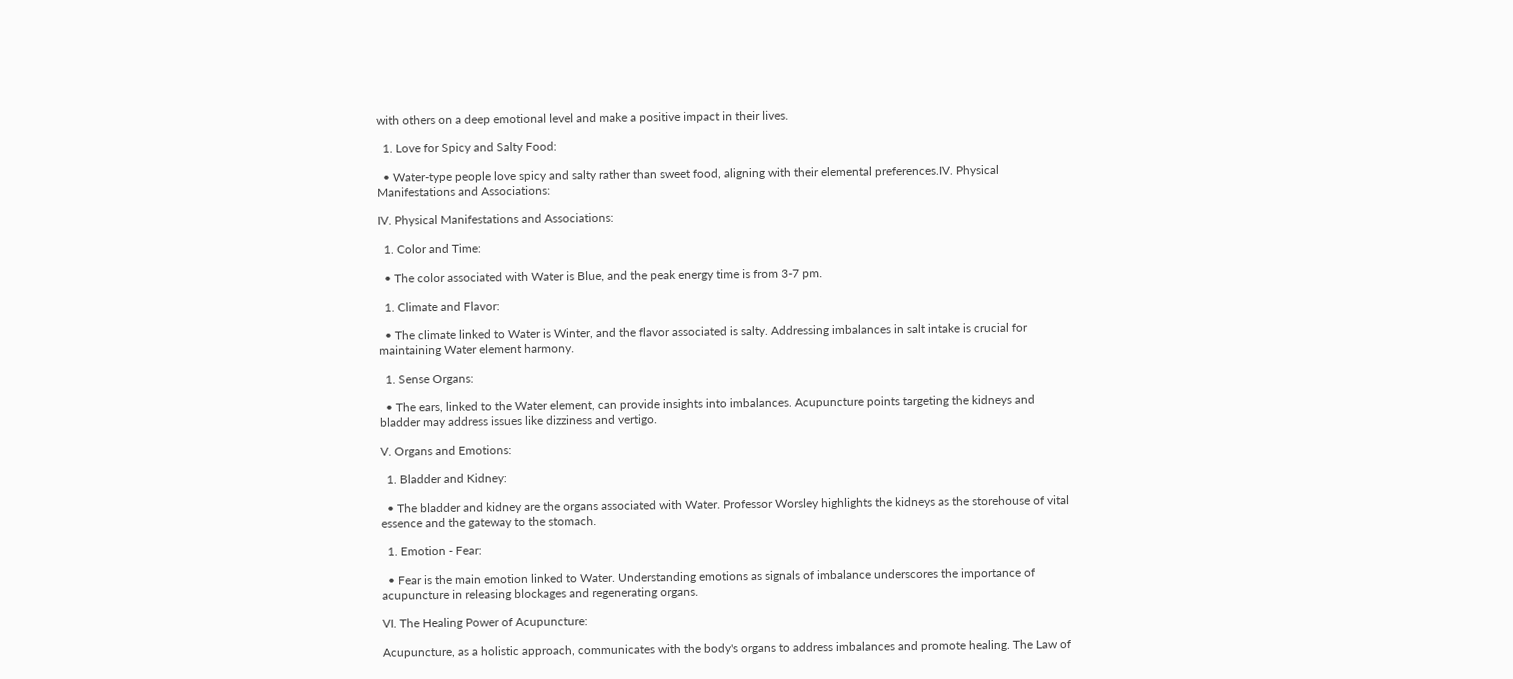with others on a deep emotional level and make a positive impact in their lives.

  1. Love for Spicy and Salty Food:

  • Water-type people love spicy and salty rather than sweet food, aligning with their elemental preferences.IV. Physical Manifestations and Associations:

IV. Physical Manifestations and Associations:

  1. Color and Time:

  • The color associated with Water is Blue, and the peak energy time is from 3-7 pm.

  1. Climate and Flavor:

  • The climate linked to Water is Winter, and the flavor associated is salty. Addressing imbalances in salt intake is crucial for maintaining Water element harmony.

  1. Sense Organs:

  • The ears, linked to the Water element, can provide insights into imbalances. Acupuncture points targeting the kidneys and bladder may address issues like dizziness and vertigo.

V. Organs and Emotions:

  1. Bladder and Kidney:

  • The bladder and kidney are the organs associated with Water. Professor Worsley highlights the kidneys as the storehouse of vital essence and the gateway to the stomach.

  1. Emotion - Fear:

  • Fear is the main emotion linked to Water. Understanding emotions as signals of imbalance underscores the importance of acupuncture in releasing blockages and regenerating organs.

VI. The Healing Power of Acupuncture:

Acupuncture, as a holistic approach, communicates with the body's organs to address imbalances and promote healing. The Law of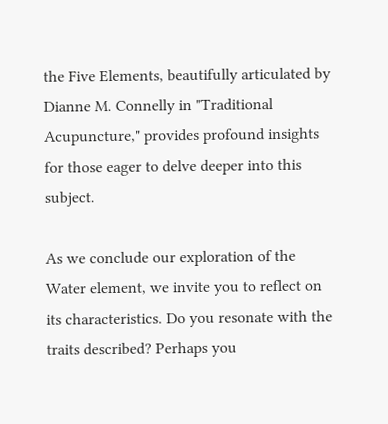the Five Elements, beautifully articulated by Dianne M. Connelly in "Traditional Acupuncture," provides profound insights for those eager to delve deeper into this subject.

As we conclude our exploration of the Water element, we invite you to reflect on its characteristics. Do you resonate with the traits described? Perhaps you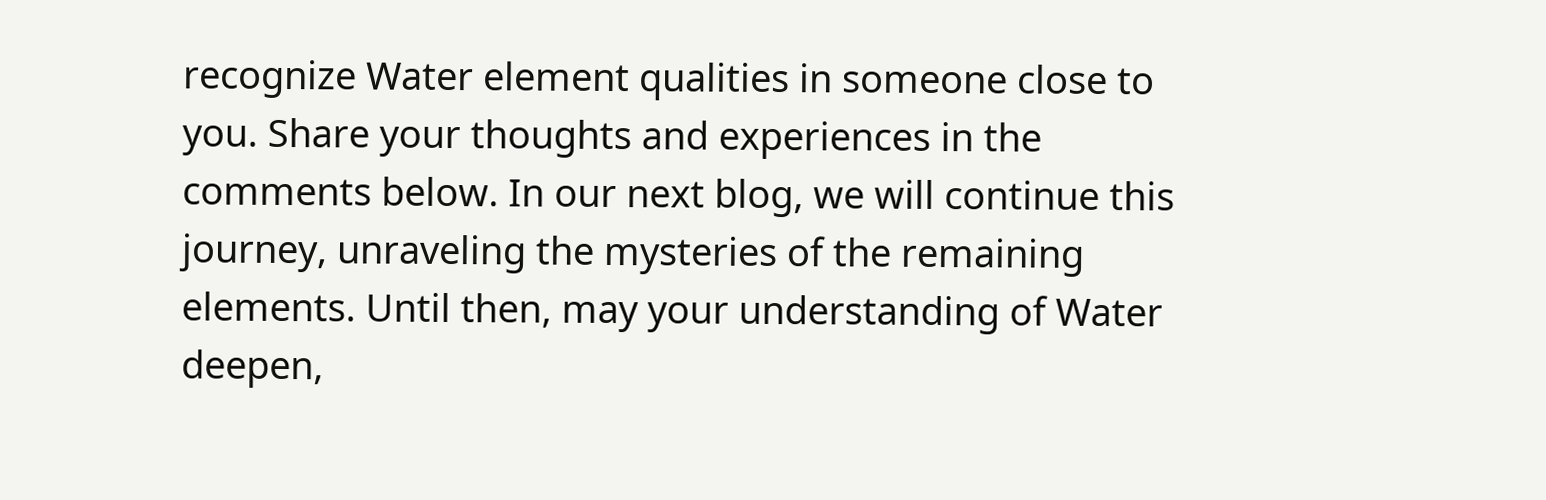recognize Water element qualities in someone close to you. Share your thoughts and experiences in the comments below. In our next blog, we will continue this journey, unraveling the mysteries of the remaining elements. Until then, may your understanding of Water deepen,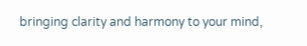bringing clarity and harmony to your mind,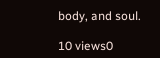body, and soul.

10 views0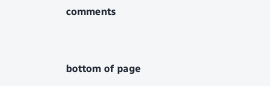comments


bottom of page